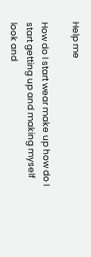Help me

How do I start wear make up how do I start getting up and making myself look and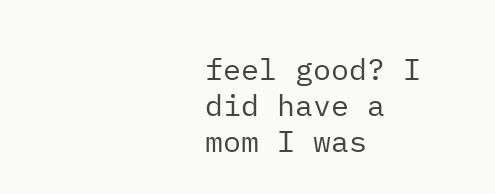feel good? I did have a mom I was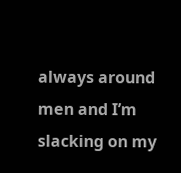always around men and I’m slacking on my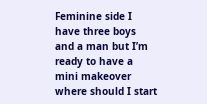Feminine side I have three boys and a man but I’m ready to have a mini makeover where should I start